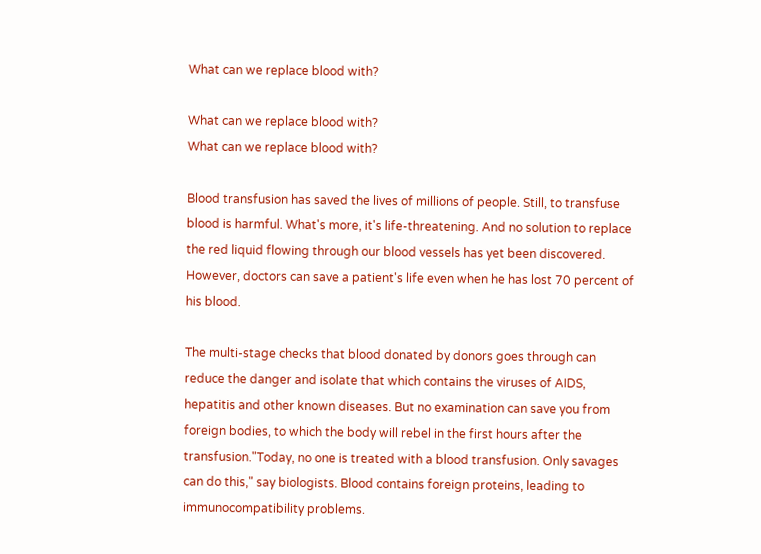What can we replace blood with?

What can we replace blood with?
What can we replace blood with?

Blood transfusion has saved the lives of millions of people. Still, to transfuse blood is harmful. What's more, it's life-threatening. And no solution to replace the red liquid flowing through our blood vessels has yet been discovered. However, doctors can save a patient's life even when he has lost 70 percent of his blood.

The multi-stage checks that blood donated by donors goes through can reduce the danger and isolate that which contains the viruses of AIDS, hepatitis and other known diseases. But no examination can save you from foreign bodies, to which the body will rebel in the first hours after the transfusion."Today, no one is treated with a blood transfusion. Only savages can do this," say biologists. Blood contains foreign proteins, leading to immunocompatibility problems.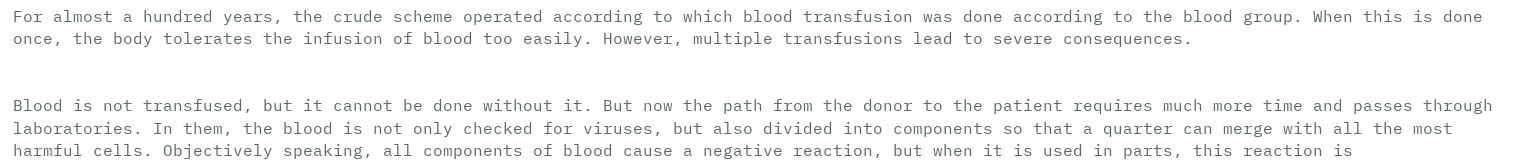For almost a hundred years, the crude scheme operated according to which blood transfusion was done according to the blood group. When this is done once, the body tolerates the infusion of blood too easily. However, multiple transfusions lead to severe consequences.


Blood is not transfused, but it cannot be done without it. But now the path from the donor to the patient requires much more time and passes through laboratories. In them, the blood is not only checked for viruses, but also divided into components so that a quarter can merge with all the most harmful cells. Objectively speaking, all components of blood cause a negative reaction, but when it is used in parts, this reaction is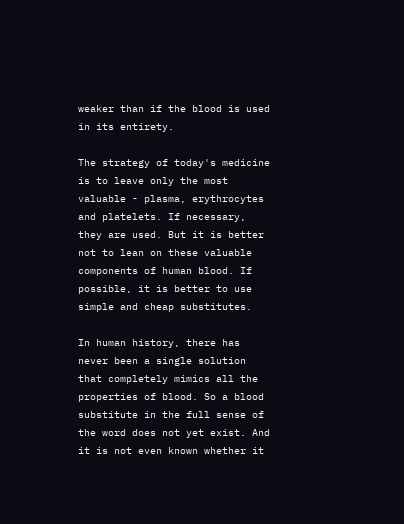weaker than if the blood is used in its entirety.

The strategy of today's medicine is to leave only the most valuable - plasma, erythrocytes and platelets. If necessary, they are used. But it is better not to lean on these valuable components of human blood. If possible, it is better to use simple and cheap substitutes.

In human history, there has never been a single solution that completely mimics all the properties of blood. So a blood substitute in the full sense of the word does not yet exist. And it is not even known whether it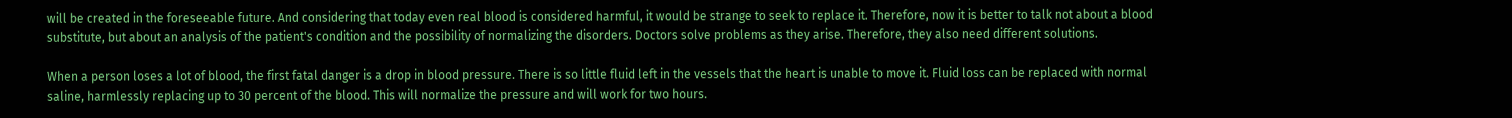will be created in the foreseeable future. And considering that today even real blood is considered harmful, it would be strange to seek to replace it. Therefore, now it is better to talk not about a blood substitute, but about an analysis of the patient's condition and the possibility of normalizing the disorders. Doctors solve problems as they arise. Therefore, they also need different solutions.

When a person loses a lot of blood, the first fatal danger is a drop in blood pressure. There is so little fluid left in the vessels that the heart is unable to move it. Fluid loss can be replaced with normal saline, harmlessly replacing up to 30 percent of the blood. This will normalize the pressure and will work for two hours.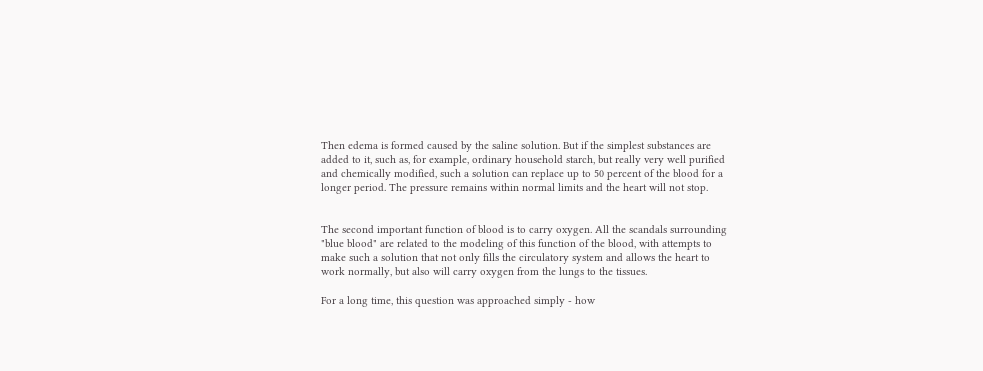Then edema is formed caused by the saline solution. But if the simplest substances are added to it, such as, for example, ordinary household starch, but really very well purified and chemically modified, such a solution can replace up to 50 percent of the blood for a longer period. The pressure remains within normal limits and the heart will not stop.


The second important function of blood is to carry oxygen. All the scandals surrounding "blue blood" are related to the modeling of this function of the blood, with attempts to make such a solution that not only fills the circulatory system and allows the heart to work normally, but also will carry oxygen from the lungs to the tissues.

For a long time, this question was approached simply - how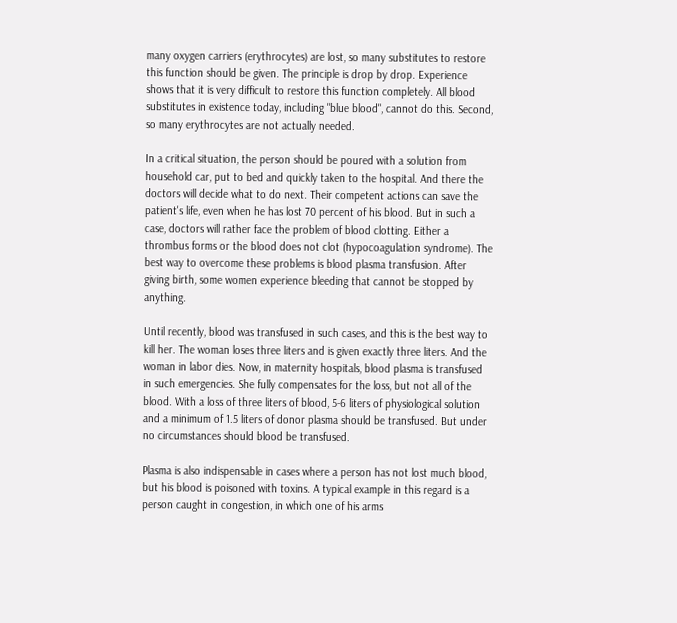many oxygen carriers (erythrocytes) are lost, so many substitutes to restore this function should be given. The principle is drop by drop. Experience shows that it is very difficult to restore this function completely. All blood substitutes in existence today, including "blue blood", cannot do this. Second, so many erythrocytes are not actually needed.

In a critical situation, the person should be poured with a solution from household car, put to bed and quickly taken to the hospital. And there the doctors will decide what to do next. Their competent actions can save the patient's life, even when he has lost 70 percent of his blood. But in such a case, doctors will rather face the problem of blood clotting. Either a thrombus forms or the blood does not clot (hypocoagulation syndrome). The best way to overcome these problems is blood plasma transfusion. After giving birth, some women experience bleeding that cannot be stopped by anything.

Until recently, blood was transfused in such cases, and this is the best way to kill her. The woman loses three liters and is given exactly three liters. And the woman in labor dies. Now, in maternity hospitals, blood plasma is transfused in such emergencies. She fully compensates for the loss, but not all of the blood. With a loss of three liters of blood, 5-6 liters of physiological solution and a minimum of 1.5 liters of donor plasma should be transfused. But under no circumstances should blood be transfused.

Plasma is also indispensable in cases where a person has not lost much blood, but his blood is poisoned with toxins. A typical example in this regard is a person caught in congestion, in which one of his arms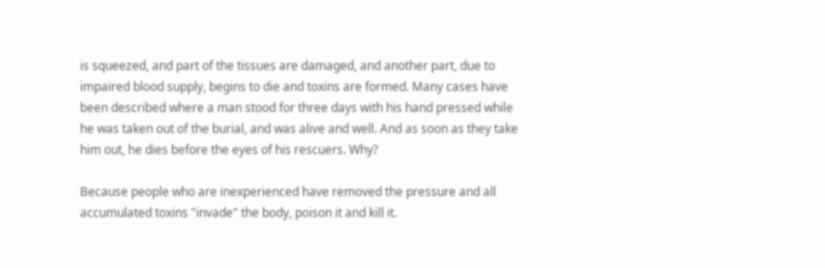is squeezed, and part of the tissues are damaged, and another part, due to impaired blood supply, begins to die and toxins are formed. Many cases have been described where a man stood for three days with his hand pressed while he was taken out of the burial, and was alive and well. And as soon as they take him out, he dies before the eyes of his rescuers. Why?

Because people who are inexperienced have removed the pressure and all accumulated toxins "invade" the body, poison it and kill it.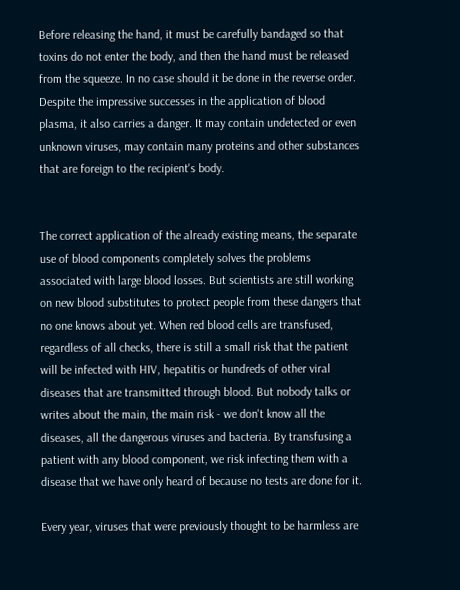Before releasing the hand, it must be carefully bandaged so that toxins do not enter the body, and then the hand must be released from the squeeze. In no case should it be done in the reverse order. Despite the impressive successes in the application of blood plasma, it also carries a danger. It may contain undetected or even unknown viruses, may contain many proteins and other substances that are foreign to the recipient's body.


The correct application of the already existing means, the separate use of blood components completely solves the problems associated with large blood losses. But scientists are still working on new blood substitutes to protect people from these dangers that no one knows about yet. When red blood cells are transfused, regardless of all checks, there is still a small risk that the patient will be infected with HIV, hepatitis or hundreds of other viral diseases that are transmitted through blood. But nobody talks or writes about the main, the main risk - we don't know all the diseases, all the dangerous viruses and bacteria. By transfusing a patient with any blood component, we risk infecting them with a disease that we have only heard of because no tests are done for it.

Every year, viruses that were previously thought to be harmless are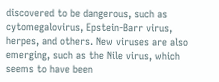discovered to be dangerous, such as cytomegalovirus, Epstein-Barr virus, herpes, and others. New viruses are also emerging, such as the Nile virus, which seems to have been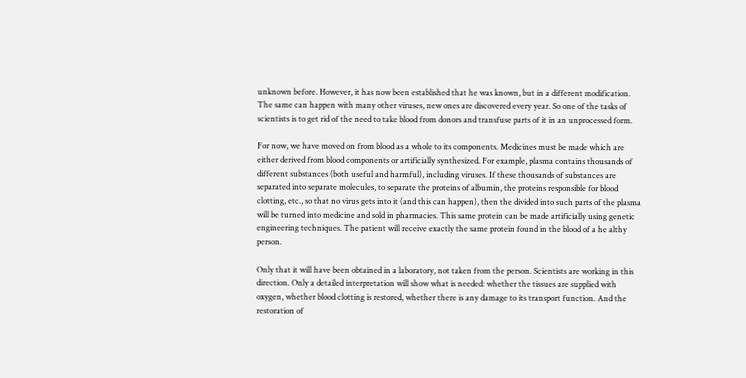unknown before. However, it has now been established that he was known, but in a different modification. The same can happen with many other viruses, new ones are discovered every year. So one of the tasks of scientists is to get rid of the need to take blood from donors and transfuse parts of it in an unprocessed form.

For now, we have moved on from blood as a whole to its components. Medicines must be made which are either derived from blood components or artificially synthesized. For example, plasma contains thousands of different substances (both useful and harmful), including viruses. If these thousands of substances are separated into separate molecules, to separate the proteins of albumin, the proteins responsible for blood clotting, etc., so that no virus gets into it (and this can happen), then the divided into such parts of the plasma will be turned into medicine and sold in pharmacies. This same protein can be made artificially using genetic engineering techniques. The patient will receive exactly the same protein found in the blood of a he althy person.

Only that it will have been obtained in a laboratory, not taken from the person. Scientists are working in this direction. Only a detailed interpretation will show what is needed: whether the tissues are supplied with oxygen, whether blood clotting is restored, whether there is any damage to its transport function. And the restoration of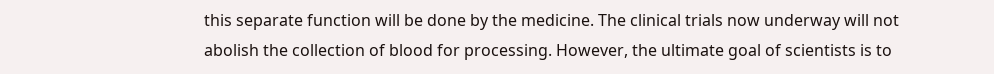this separate function will be done by the medicine. The clinical trials now underway will not abolish the collection of blood for processing. However, the ultimate goal of scientists is to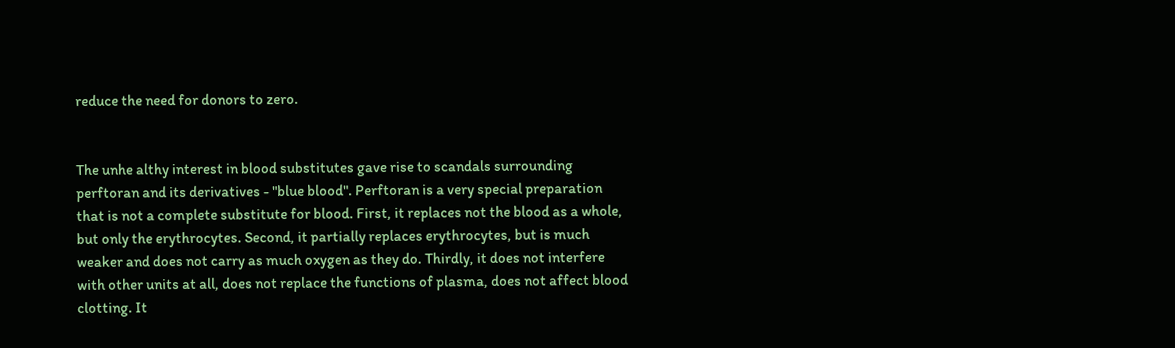reduce the need for donors to zero.


The unhe althy interest in blood substitutes gave rise to scandals surrounding perftoran and its derivatives - "blue blood". Perftoran is a very special preparation that is not a complete substitute for blood. First, it replaces not the blood as a whole, but only the erythrocytes. Second, it partially replaces erythrocytes, but is much weaker and does not carry as much oxygen as they do. Thirdly, it does not interfere with other units at all, does not replace the functions of plasma, does not affect blood clotting. It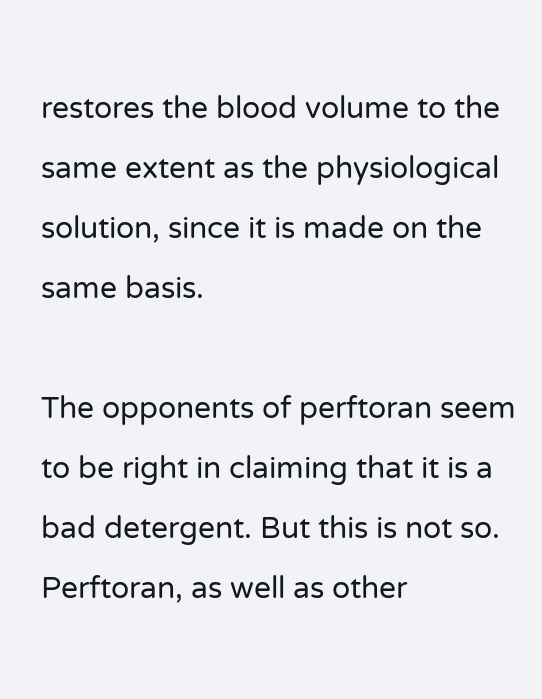restores the blood volume to the same extent as the physiological solution, since it is made on the same basis.

The opponents of perftoran seem to be right in claiming that it is a bad detergent. But this is not so. Perftoran, as well as other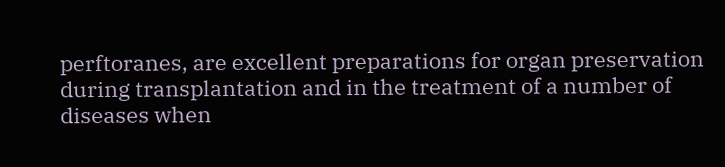perftoranes, are excellent preparations for organ preservation during transplantation and in the treatment of a number of diseases when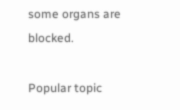some organs are blocked.

Popular topic